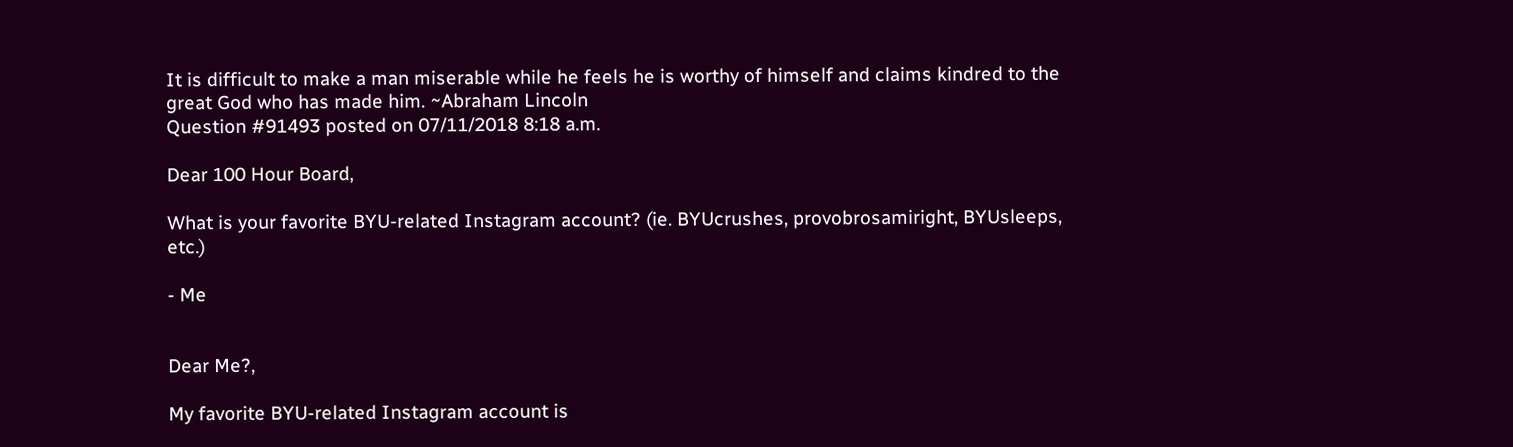It is difficult to make a man miserable while he feels he is worthy of himself and claims kindred to the great God who has made him. ~Abraham Lincoln
Question #91493 posted on 07/11/2018 8:18 a.m.

Dear 100 Hour Board,

What is your favorite BYU-related Instagram account? (ie. BYUcrushes, provobrosamiright, BYUsleeps, etc.)

- Me


Dear Me?,

My favorite BYU-related Instagram account is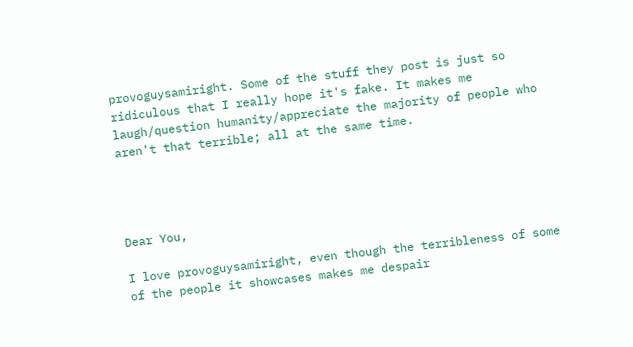provoguysamiright. Some of the stuff they post is just so ridiculous that I really hope it's fake. It makes me laugh/question humanity/appreciate the majority of people who aren't that terrible; all at the same time.




Dear You,

I love provoguysamiright, even though the terribleness of some of the people it showcases makes me despair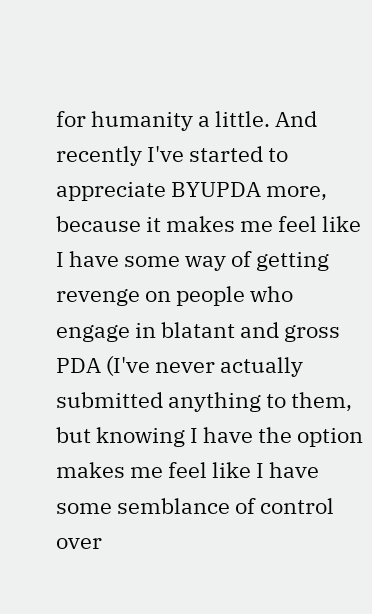for humanity a little. And recently I've started to appreciate BYUPDA more, because it makes me feel like I have some way of getting revenge on people who engage in blatant and gross PDA (I've never actually submitted anything to them, but knowing I have the option makes me feel like I have some semblance of control over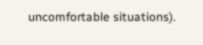uncomfortable situations).